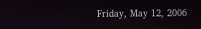Friday, May 12, 2006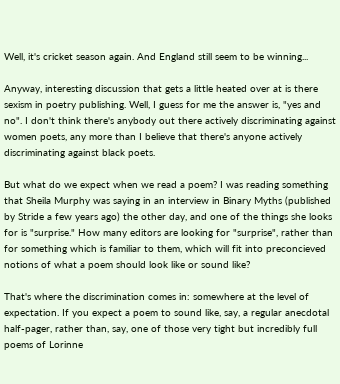Well, it's cricket season again. And England still seem to be winning...

Anyway, interesting discussion that gets a little heated over at is there sexism in poetry publishing. Well, I guess for me the answer is, "yes and no". I don't think there's anybody out there actively discriminating against women poets, any more than I believe that there's anyone actively discriminating against black poets.

But what do we expect when we read a poem? I was reading something that Sheila Murphy was saying in an interview in Binary Myths (published by Stride a few years ago) the other day, and one of the things she looks for is "surprise." How many editors are looking for "surprise", rather than for something which is familiar to them, which will fit into preconcieved notions of what a poem should look like or sound like?

That's where the discrimination comes in: somewhere at the level of expectation. If you expect a poem to sound like, say, a regular anecdotal half-pager, rather than, say, one of those very tight but incredibly full poems of Lorinne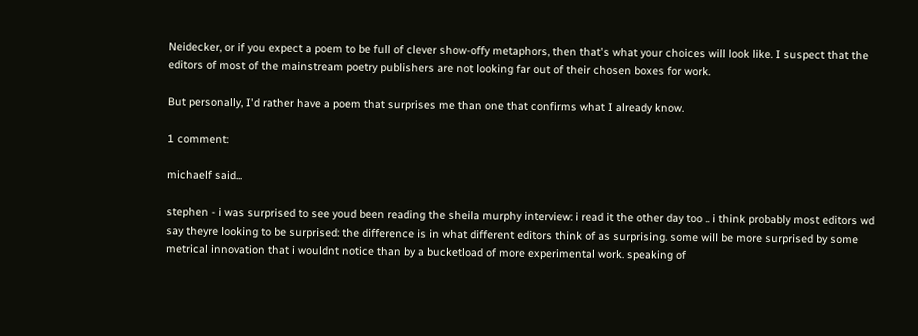Neidecker, or if you expect a poem to be full of clever show-offy metaphors, then that's what your choices will look like. I suspect that the editors of most of the mainstream poetry publishers are not looking far out of their chosen boxes for work.

But personally, I'd rather have a poem that surprises me than one that confirms what I already know.

1 comment:

michaelf said...

stephen - i was surprised to see youd been reading the sheila murphy interview: i read it the other day too .. i think probably most editors wd say theyre looking to be surprised: the difference is in what different editors think of as surprising. some will be more surprised by some metrical innovation that i wouldnt notice than by a bucketload of more experimental work. speaking of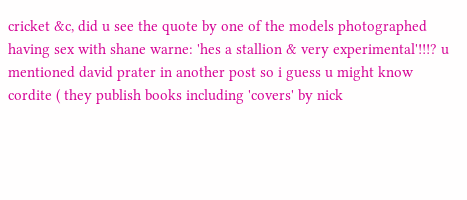cricket &c, did u see the quote by one of the models photographed having sex with shane warne: 'hes a stallion & very experimental'!!!? u mentioned david prater in another post so i guess u might know cordite ( they publish books including 'covers' by nick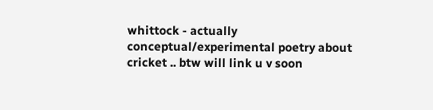whittock - actually conceptual/experimental poetry about cricket .. btw will link u v soon